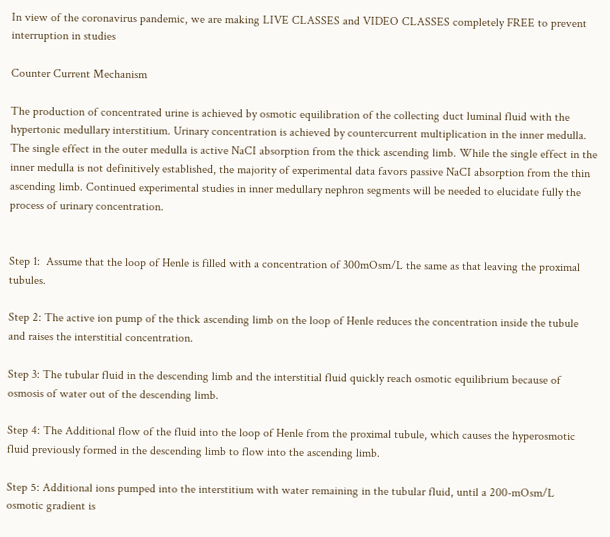In view of the coronavirus pandemic, we are making LIVE CLASSES and VIDEO CLASSES completely FREE to prevent interruption in studies

Counter Current Mechanism

The production of concentrated urine is achieved by osmotic equilibration of the collecting duct luminal fluid with the hypertonic medullary interstitium. Urinary concentration is achieved by countercurrent multiplication in the inner medulla. The single effect in the outer medulla is active NaCI absorption from the thick ascending limb. While the single effect in the inner medulla is not definitively established, the majority of experimental data favors passive NaCI absorption from the thin ascending limb. Continued experimental studies in inner medullary nephron segments will be needed to elucidate fully the process of urinary concentration.


Step 1:  Assume that the loop of Henle is filled with a concentration of 300mOsm/L the same as that leaving the proximal tubules.

Step 2: The active ion pump of the thick ascending limb on the loop of Henle reduces the concentration inside the tubule and raises the interstitial concentration.

Step 3: The tubular fluid in the descending limb and the interstitial fluid quickly reach osmotic equilibrium because of osmosis of water out of the descending limb.

Step 4: The Additional flow of the fluid into the loop of Henle from the proximal tubule, which causes the hyperosmotic fluid previously formed in the descending limb to flow into the ascending limb.

Step 5: Additional ions pumped into the interstitium with water remaining in the tubular fluid, until a 200-mOsm/L osmotic gradient is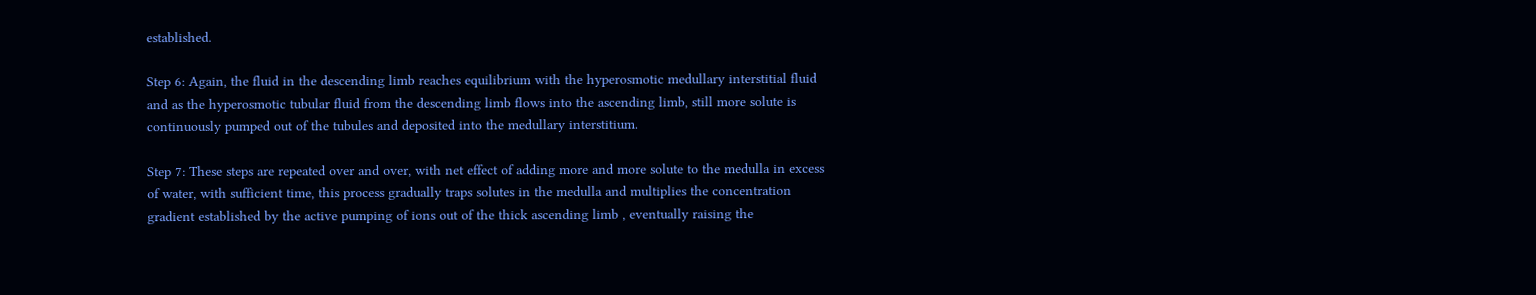established.

Step 6: Again, the fluid in the descending limb reaches equilibrium with the hyperosmotic medullary interstitial fluid and as the hyperosmotic tubular fluid from the descending limb flows into the ascending limb, still more solute is continuously pumped out of the tubules and deposited into the medullary interstitium.

Step 7: These steps are repeated over and over, with net effect of adding more and more solute to the medulla in excess of water, with sufficient time, this process gradually traps solutes in the medulla and multiplies the concentration gradient established by the active pumping of ions out of the thick ascending limb , eventually raising the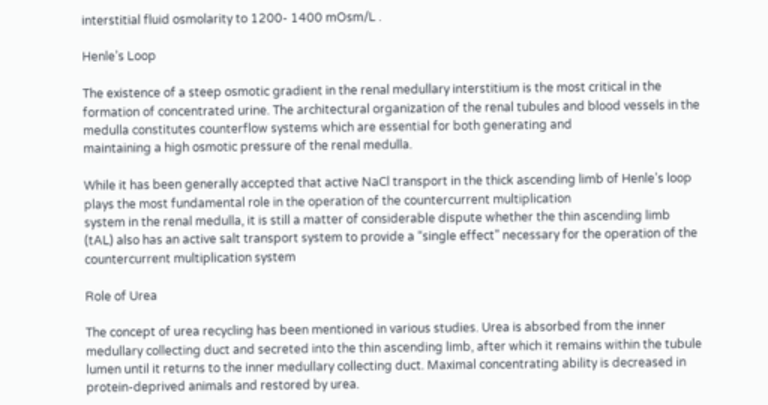interstitial fluid osmolarity to 1200- 1400 mOsm/L .

Henle’s Loop

The existence of a steep osmotic gradient in the renal medullary interstitium is the most critical in the formation of concentrated urine. The architectural organization of the renal tubules and blood vessels in the medulla constitutes counterflow systems which are essential for both generating and
maintaining a high osmotic pressure of the renal medulla.

While it has been generally accepted that active NaCl transport in the thick ascending limb of Henle’s loop plays the most fundamental role in the operation of the countercurrent multiplication
system in the renal medulla, it is still a matter of considerable dispute whether the thin ascending limb (tAL) also has an active salt transport system to provide a “single effect” necessary for the operation of the countercurrent multiplication system

Role of Urea

The concept of urea recycling has been mentioned in various studies. Urea is absorbed from the inner medullary collecting duct and secreted into the thin ascending limb, after which it remains within the tubule lumen until it returns to the inner medullary collecting duct. Maximal concentrating ability is decreased in protein-deprived animals and restored by urea.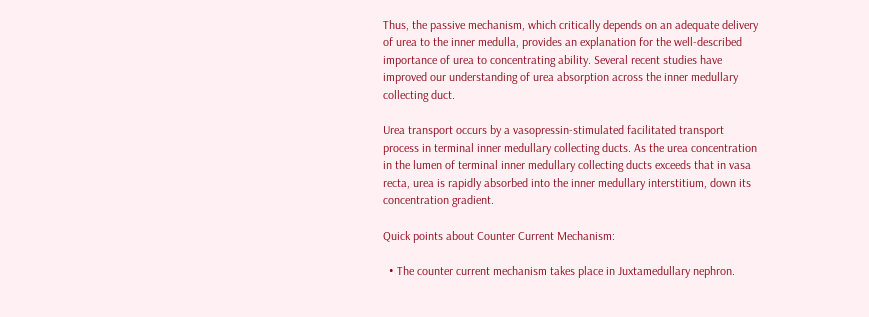Thus, the passive mechanism, which critically depends on an adequate delivery of urea to the inner medulla, provides an explanation for the well-described importance of urea to concentrating ability. Several recent studies have improved our understanding of urea absorption across the inner medullary collecting duct.

Urea transport occurs by a vasopressin-stimulated facilitated transport process in terminal inner medullary collecting ducts. As the urea concentration in the lumen of terminal inner medullary collecting ducts exceeds that in vasa recta, urea is rapidly absorbed into the inner medullary interstitium, down its concentration gradient.

Quick points about Counter Current Mechanism:

  • The counter current mechanism takes place in Juxtamedullary nephron.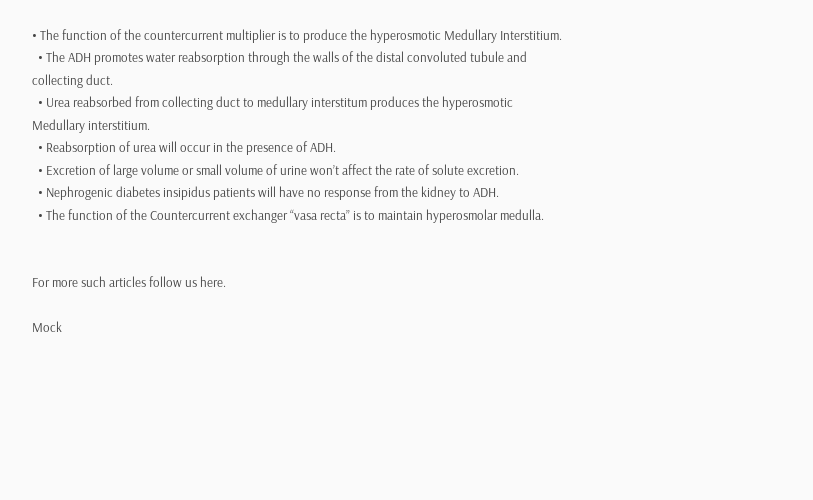• The function of the countercurrent multiplier is to produce the hyperosmotic Medullary Interstitium.
  • The ADH promotes water reabsorption through the walls of the distal convoluted tubule and collecting duct.
  • Urea reabsorbed from collecting duct to medullary interstitum produces the hyperosmotic Medullary interstitium.
  • Reabsorption of urea will occur in the presence of ADH.
  • Excretion of large volume or small volume of urine won’t affect the rate of solute excretion.
  • Nephrogenic diabetes insipidus patients will have no response from the kidney to ADH.
  • The function of the Countercurrent exchanger “vasa recta” is to maintain hyperosmolar medulla.


For more such articles follow us here.

Mock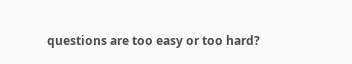questions are too easy or too hard?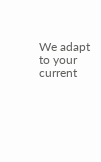We adapt to your current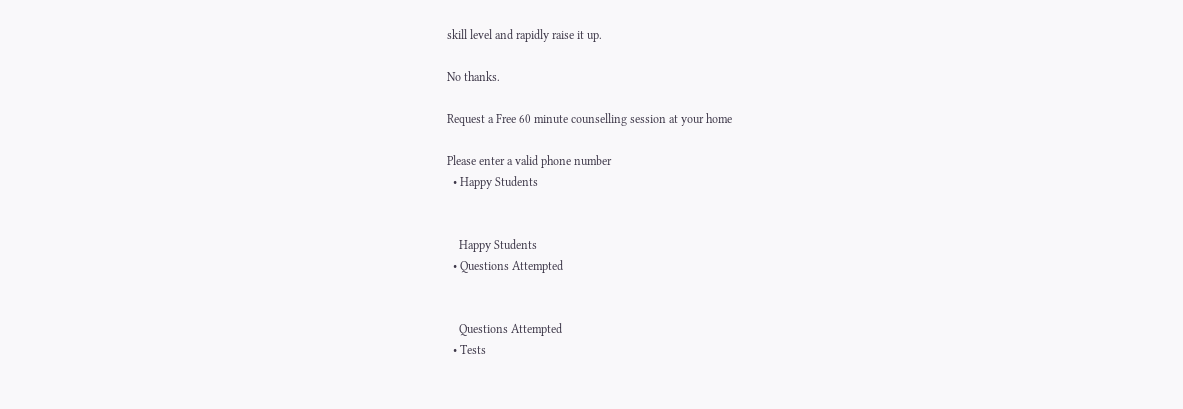skill level and rapidly raise it up.

No thanks.

Request a Free 60 minute counselling session at your home

Please enter a valid phone number
  • Happy Students


    Happy Students
  • Questions Attempted


    Questions Attempted
  • Tests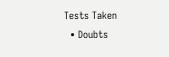Tests Taken
  • Doubts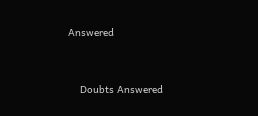Answered


    Doubts Answered